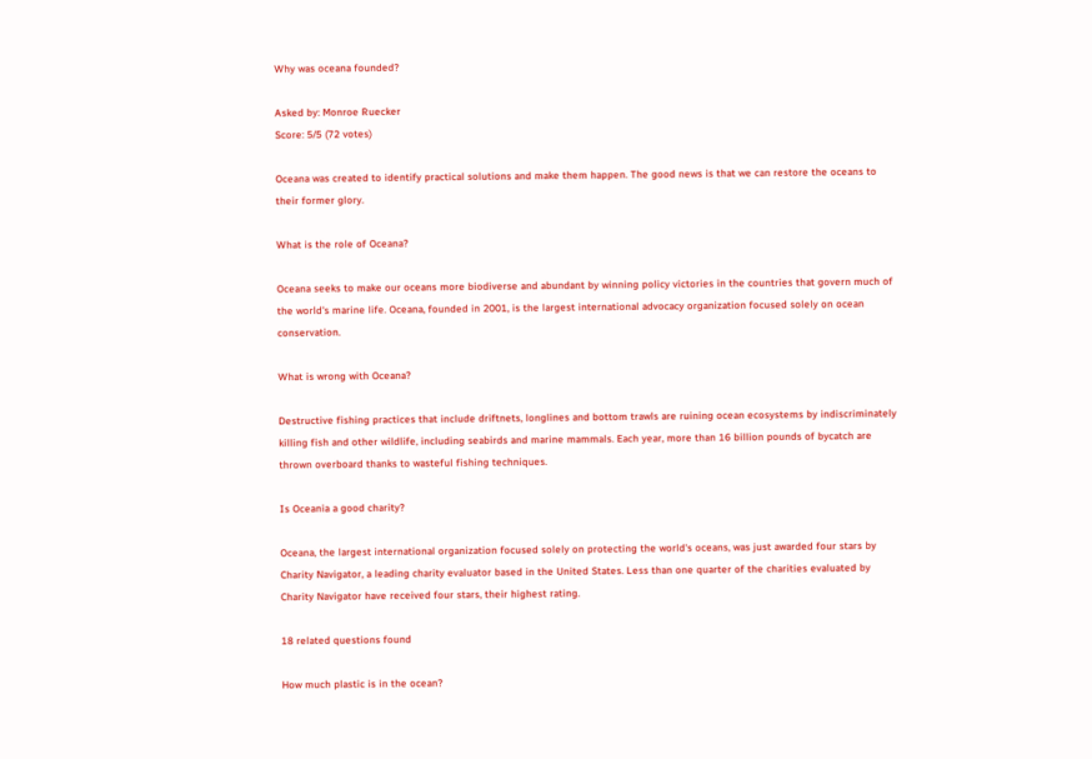Why was oceana founded?

Asked by: Monroe Ruecker
Score: 5/5 (72 votes)

Oceana was created to identify practical solutions and make them happen. The good news is that we can restore the oceans to their former glory.

What is the role of Oceana?

Oceana seeks to make our oceans more biodiverse and abundant by winning policy victories in the countries that govern much of the world's marine life. Oceana, founded in 2001, is the largest international advocacy organization focused solely on ocean conservation.

What is wrong with Oceana?

Destructive fishing practices that include driftnets, longlines and bottom trawls are ruining ocean ecosystems by indiscriminately killing fish and other wildlife, including seabirds and marine mammals. Each year, more than 16 billion pounds of bycatch are thrown overboard thanks to wasteful fishing techniques.

Is Oceania a good charity?

Oceana, the largest international organization focused solely on protecting the world's oceans, was just awarded four stars by Charity Navigator, a leading charity evaluator based in the United States. Less than one quarter of the charities evaluated by Charity Navigator have received four stars, their highest rating.

18 related questions found

How much plastic is in the ocean?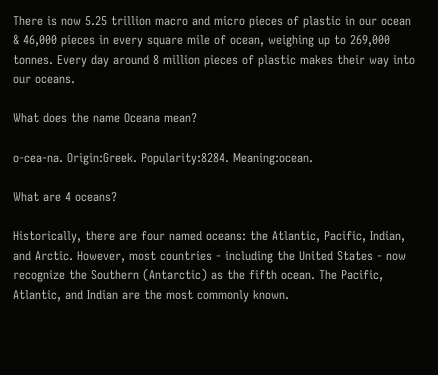There is now 5.25 trillion macro and micro pieces of plastic in our ocean & 46,000 pieces in every square mile of ocean, weighing up to 269,000 tonnes. Every day around 8 million pieces of plastic makes their way into our oceans.

What does the name Oceana mean?

o-cea-na. Origin:Greek. Popularity:8284. Meaning:ocean.

What are 4 oceans?

Historically, there are four named oceans: the Atlantic, Pacific, Indian, and Arctic. However, most countries - including the United States - now recognize the Southern (Antarctic) as the fifth ocean. The Pacific, Atlantic, and Indian are the most commonly known.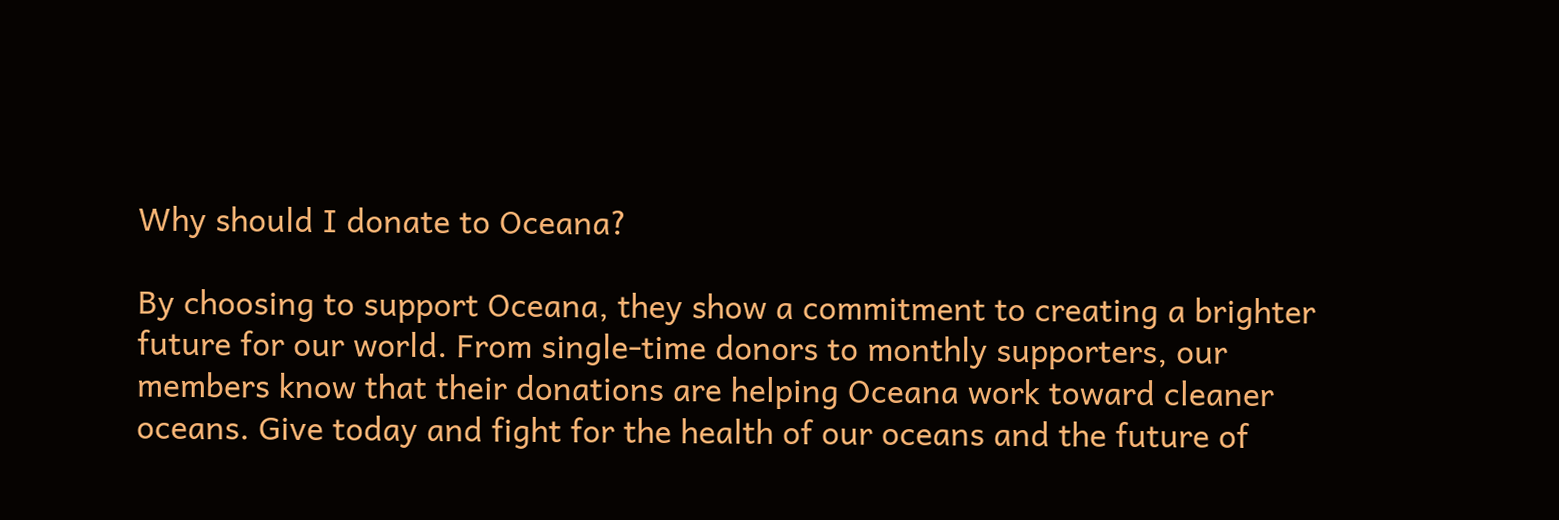Why should I donate to Oceana?

By choosing to support Oceana, they show a commitment to creating a brighter future for our world. From single-time donors to monthly supporters, our members know that their donations are helping Oceana work toward cleaner oceans. Give today and fight for the health of our oceans and the future of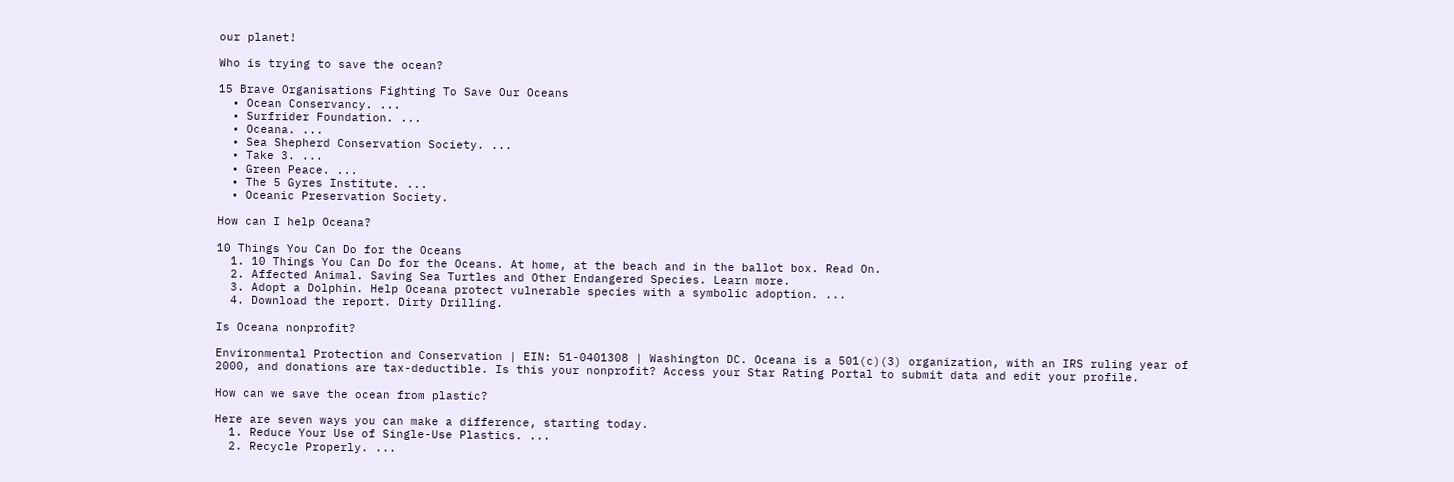our planet!

Who is trying to save the ocean?

15 Brave Organisations Fighting To Save Our Oceans
  • Ocean Conservancy. ...
  • Surfrider Foundation. ...
  • Oceana. ...
  • Sea Shepherd Conservation Society. ...
  • Take 3. ...
  • Green Peace. ...
  • The 5 Gyres Institute. ...
  • Oceanic Preservation Society.

How can I help Oceana?

10 Things You Can Do for the Oceans
  1. 10 Things You Can Do for the Oceans. At home, at the beach and in the ballot box. Read On.
  2. Affected Animal. Saving Sea Turtles and Other Endangered Species. Learn more.
  3. Adopt a Dolphin. Help Oceana protect vulnerable species with a symbolic adoption. ...
  4. Download the report. Dirty Drilling.

Is Oceana nonprofit?

Environmental Protection and Conservation | EIN: 51-0401308 | Washington DC. Oceana is a 501(c)(3) organization, with an IRS ruling year of 2000, and donations are tax-deductible. Is this your nonprofit? Access your Star Rating Portal to submit data and edit your profile.

How can we save the ocean from plastic?

Here are seven ways you can make a difference, starting today.
  1. Reduce Your Use of Single-Use Plastics. ...
  2. Recycle Properly. ...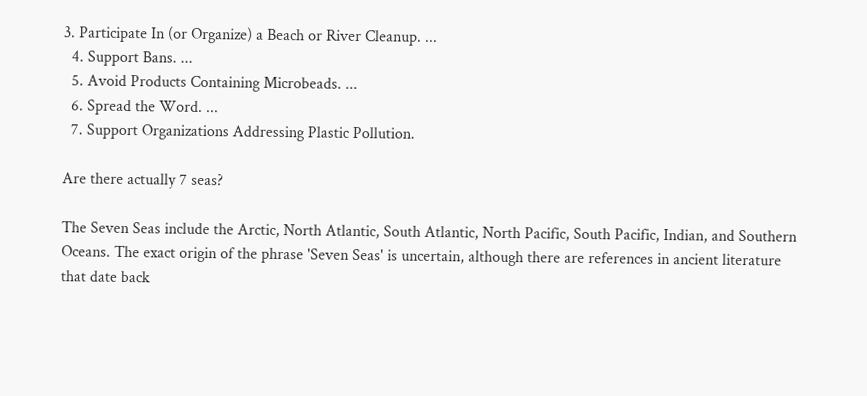3. Participate In (or Organize) a Beach or River Cleanup. ...
  4. Support Bans. ...
  5. Avoid Products Containing Microbeads. ...
  6. Spread the Word. ...
  7. Support Organizations Addressing Plastic Pollution.

Are there actually 7 seas?

The Seven Seas include the Arctic, North Atlantic, South Atlantic, North Pacific, South Pacific, Indian, and Southern Oceans. The exact origin of the phrase 'Seven Seas' is uncertain, although there are references in ancient literature that date back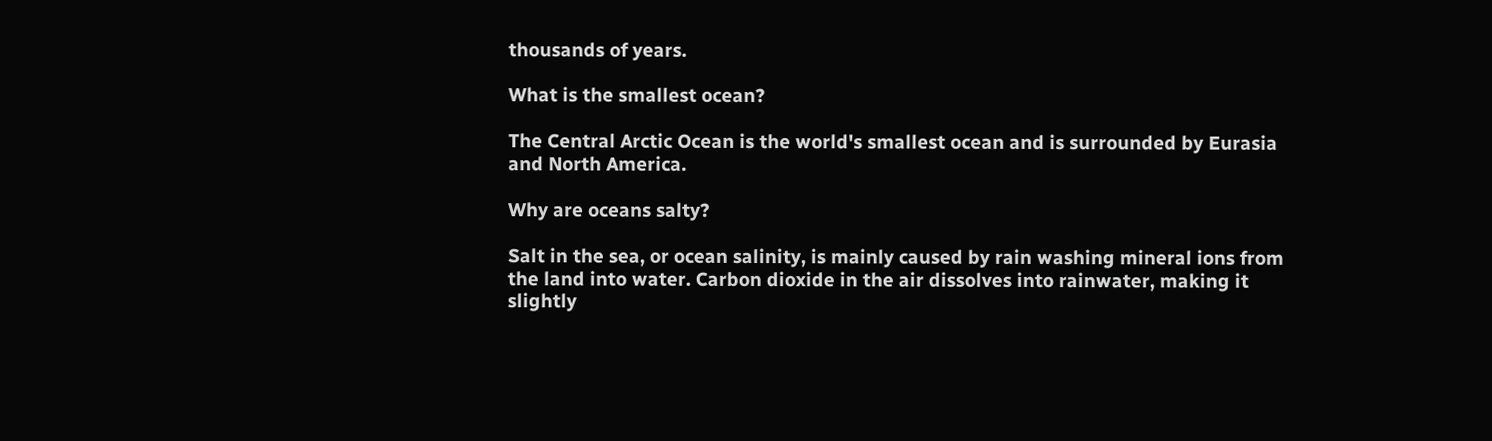thousands of years.

What is the smallest ocean?

The Central Arctic Ocean is the world's smallest ocean and is surrounded by Eurasia and North America.

Why are oceans salty?

Salt in the sea, or ocean salinity, is mainly caused by rain washing mineral ions from the land into water. Carbon dioxide in the air dissolves into rainwater, making it slightly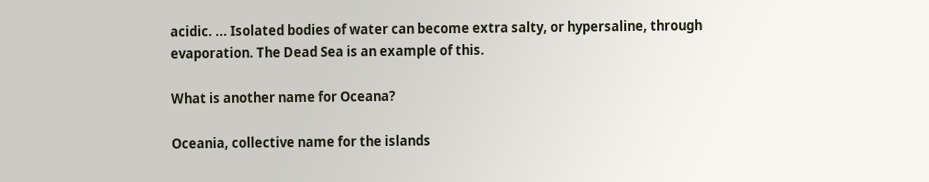acidic. ... Isolated bodies of water can become extra salty, or hypersaline, through evaporation. The Dead Sea is an example of this.

What is another name for Oceana?

Oceania, collective name for the islands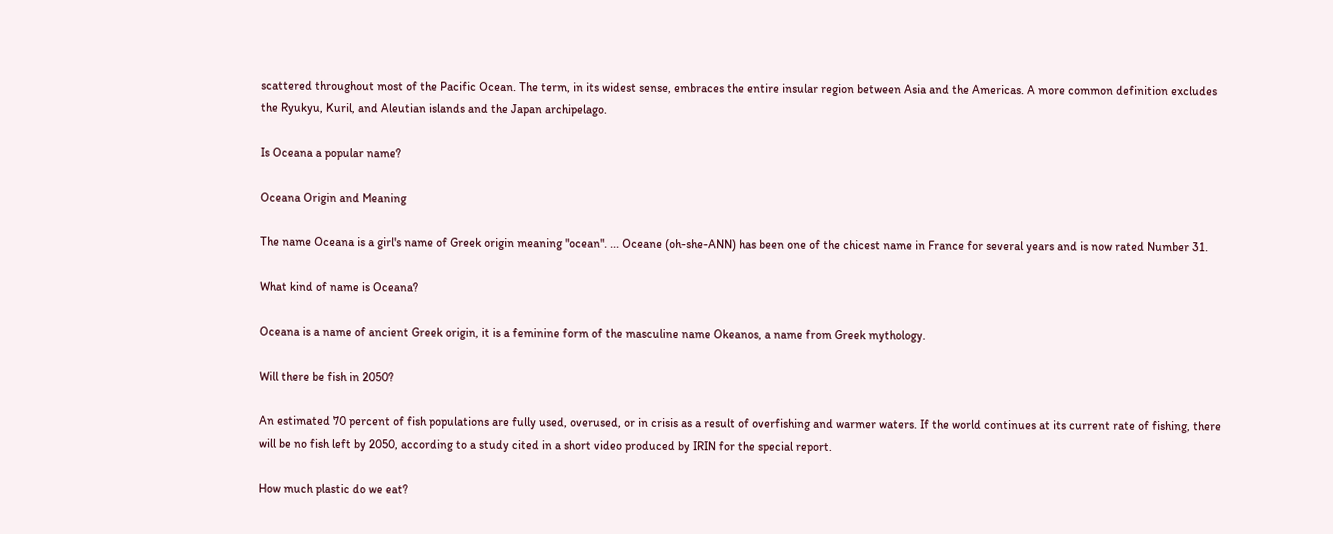scattered throughout most of the Pacific Ocean. The term, in its widest sense, embraces the entire insular region between Asia and the Americas. A more common definition excludes the Ryukyu, Kuril, and Aleutian islands and the Japan archipelago.

Is Oceana a popular name?

Oceana Origin and Meaning

The name Oceana is a girl's name of Greek origin meaning "ocean". ... Oceane (oh-she-ANN) has been one of the chicest name in France for several years and is now rated Number 31.

What kind of name is Oceana?

Oceana is a name of ancient Greek origin, it is a feminine form of the masculine name Okeanos, a name from Greek mythology.

Will there be fish in 2050?

An estimated 70 percent of fish populations are fully used, overused, or in crisis as a result of overfishing and warmer waters. If the world continues at its current rate of fishing, there will be no fish left by 2050, according to a study cited in a short video produced by IRIN for the special report.

How much plastic do we eat?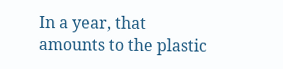In a year, that amounts to the plastic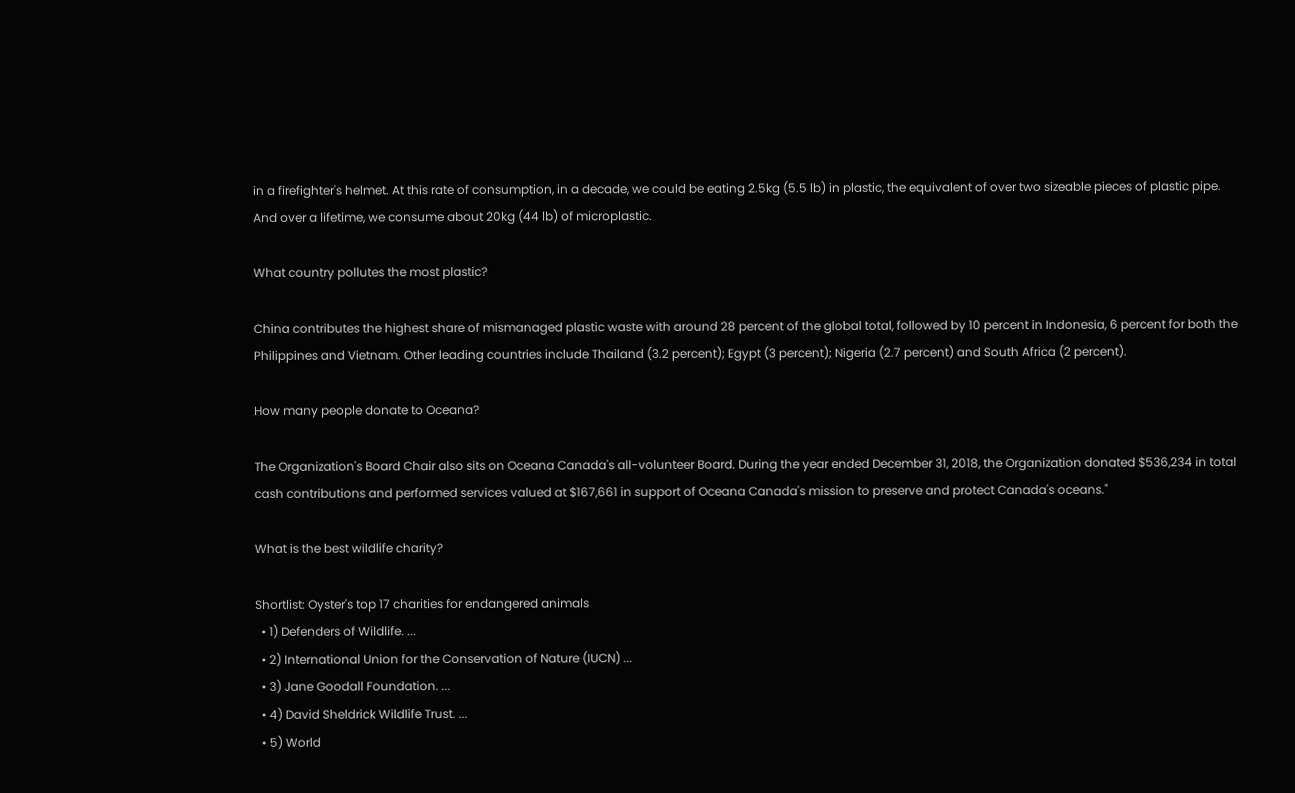in a firefighter's helmet. At this rate of consumption, in a decade, we could be eating 2.5kg (5.5 lb) in plastic, the equivalent of over two sizeable pieces of plastic pipe. And over a lifetime, we consume about 20kg (44 lb) of microplastic.

What country pollutes the most plastic?

China contributes the highest share of mismanaged plastic waste with around 28 percent of the global total, followed by 10 percent in Indonesia, 6 percent for both the Philippines and Vietnam. Other leading countries include Thailand (3.2 percent); Egypt (3 percent); Nigeria (2.7 percent) and South Africa (2 percent).

How many people donate to Oceana?

The Organization's Board Chair also sits on Oceana Canada's all-volunteer Board. During the year ended December 31, 2018, the Organization donated $536,234 in total cash contributions and performed services valued at $167,661 in support of Oceana Canada's mission to preserve and protect Canada's oceans."

What is the best wildlife charity?

Shortlist: Oyster's top 17 charities for endangered animals
  • 1) Defenders of Wildlife. ...
  • 2) International Union for the Conservation of Nature (IUCN) ...
  • 3) Jane Goodall Foundation. ...
  • 4) David Sheldrick Wildlife Trust. ...
  • 5) World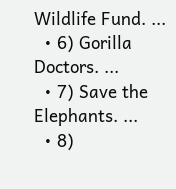Wildlife Fund. ...
  • 6) Gorilla Doctors. ...
  • 7) Save the Elephants. ...
  • 8)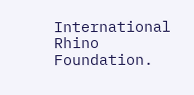International Rhino Foundation.